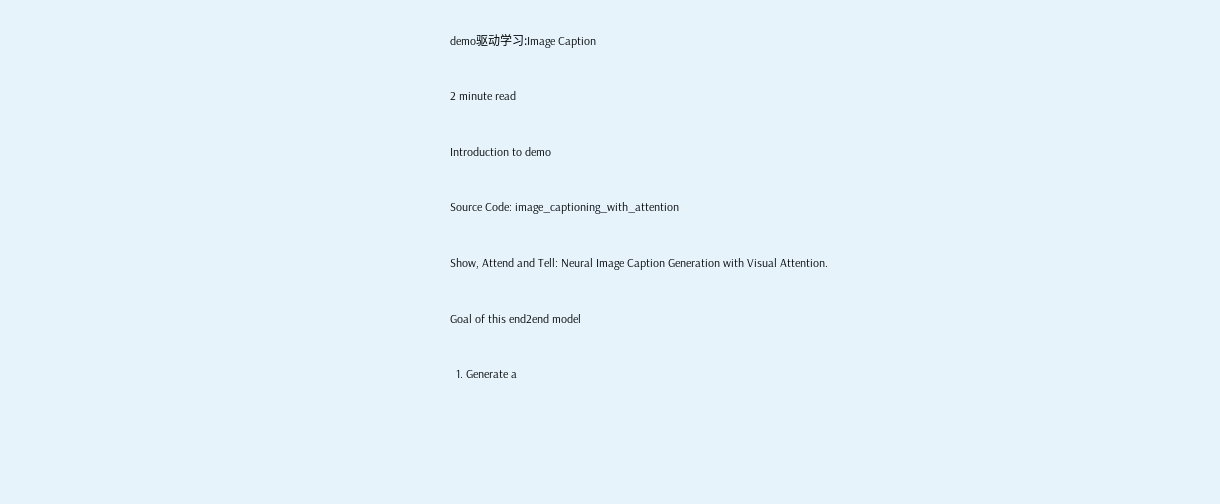demo驱动学习:Image Caption

2 minute read

Introduction to demo

Source Code: image_captioning_with_attention

Show, Attend and Tell: Neural Image Caption Generation with Visual Attention.

Goal of this end2end model

  1. Generate a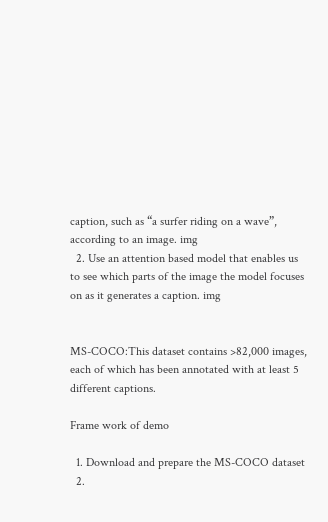caption, such as “a surfer riding on a wave”, according to an image. img
  2. Use an attention based model that enables us to see which parts of the image the model focuses on as it generates a caption. img


MS-COCO:This dataset contains >82,000 images, each of which has been annotated with at least 5 different captions.

Frame work of demo

  1. Download and prepare the MS-COCO dataset
  2.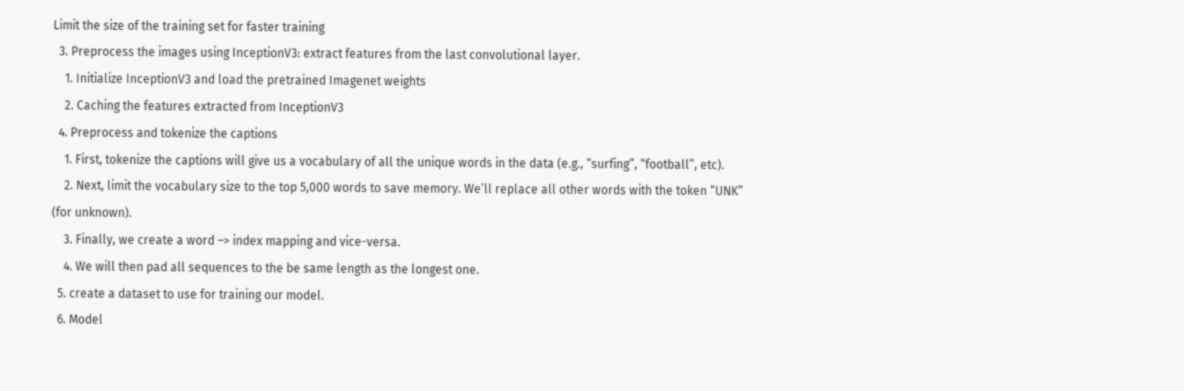Limit the size of the training set for faster training
  3. Preprocess the images using InceptionV3: extract features from the last convolutional layer.
    1. Initialize InceptionV3 and load the pretrained Imagenet weights
    2. Caching the features extracted from InceptionV3
  4. Preprocess and tokenize the captions
    1. First, tokenize the captions will give us a vocabulary of all the unique words in the data (e.g., “surfing”, “football”, etc).
    2. Next, limit the vocabulary size to the top 5,000 words to save memory. We’ll replace all other words with the token “UNK” (for unknown).
    3. Finally, we create a word –> index mapping and vice-versa.
    4. We will then pad all sequences to the be same length as the longest one.
  5. create a dataset to use for training our model.
  6. Model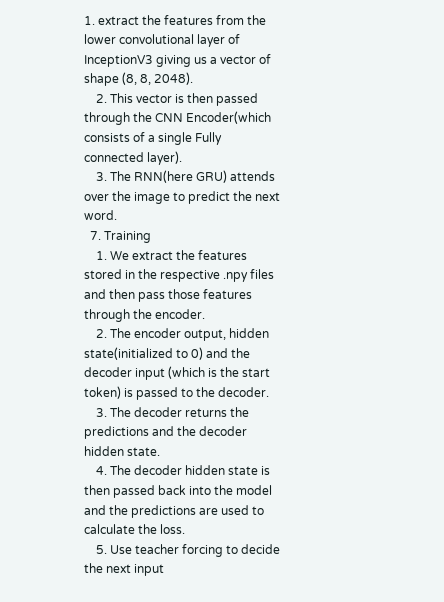1. extract the features from the lower convolutional layer of InceptionV3 giving us a vector of shape (8, 8, 2048).
    2. This vector is then passed through the CNN Encoder(which consists of a single Fully connected layer).
    3. The RNN(here GRU) attends over the image to predict the next word.
  7. Training
    1. We extract the features stored in the respective .npy files and then pass those features through the encoder.
    2. The encoder output, hidden state(initialized to 0) and the decoder input (which is the start token) is passed to the decoder.
    3. The decoder returns the predictions and the decoder hidden state.
    4. The decoder hidden state is then passed back into the model and the predictions are used to calculate the loss.
    5. Use teacher forcing to decide the next input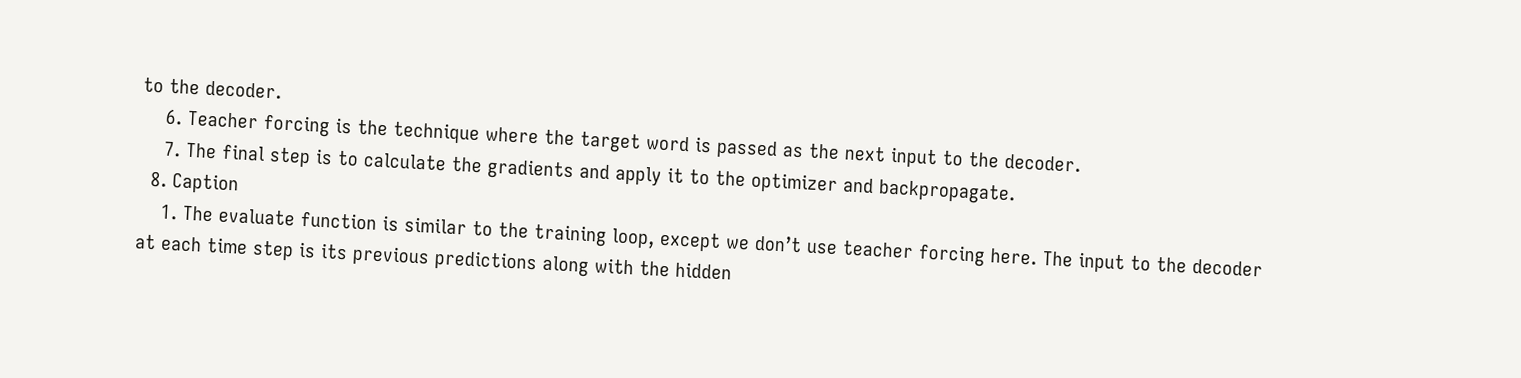to the decoder.
    6. Teacher forcing is the technique where the target word is passed as the next input to the decoder.
    7. The final step is to calculate the gradients and apply it to the optimizer and backpropagate.
  8. Caption
    1. The evaluate function is similar to the training loop, except we don’t use teacher forcing here. The input to the decoder at each time step is its previous predictions along with the hidden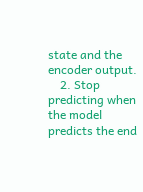state and the encoder output.
    2. Stop predicting when the model predicts the end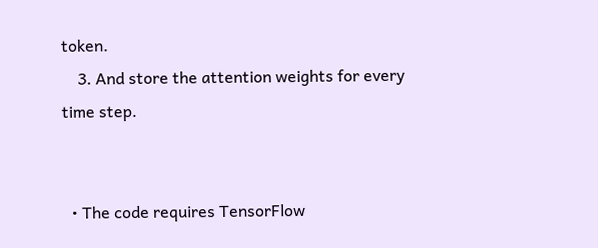token.
    3. And store the attention weights for every time step.


  • The code requires TensorFlow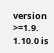version >=1.9. 1.10.0 is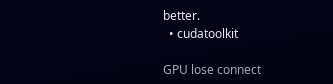better.
  • cudatoolkit

GPU lose connect